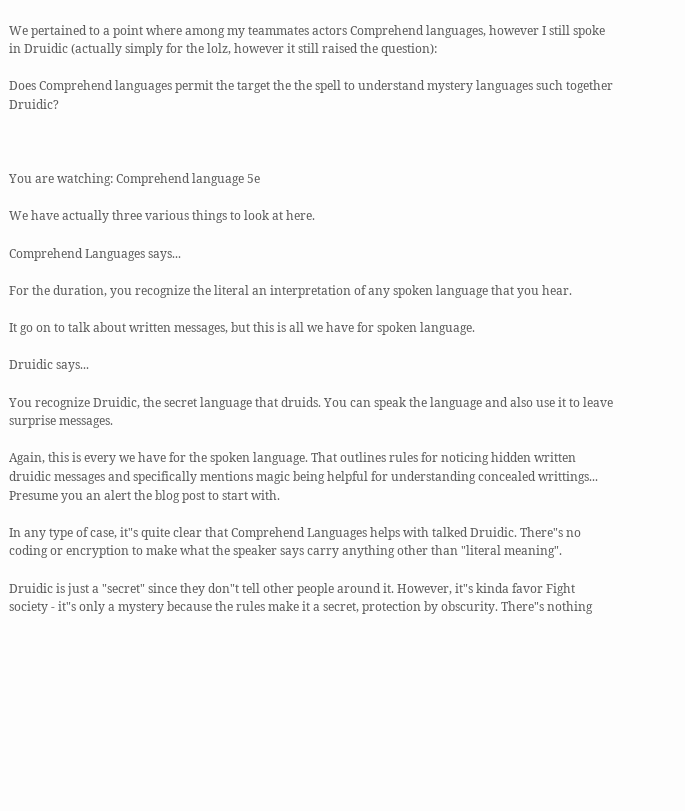We pertained to a point where among my teammates actors Comprehend languages, however I still spoke in Druidic (actually simply for the lolz, however it still raised the question):

Does Comprehend languages permit the target the the spell to understand mystery languages such together Druidic?



You are watching: Comprehend language 5e

We have actually three various things to look at here.

Comprehend Languages says...

For the duration, you recognize the literal an interpretation of any spoken language that you hear.

It go on to talk about written messages, but this is all we have for spoken language.

Druidic says...

You recognize Druidic, the secret language that druids. You can speak the language and also use it to leave surprise messages.

Again, this is every we have for the spoken language. That outlines rules for noticing hidden written druidic messages and specifically mentions magic being helpful for understanding concealed writtings... Presume you an alert the blog post to start with.

In any type of case, it"s quite clear that Comprehend Languages helps with talked Druidic. There"s no coding or encryption to make what the speaker says carry anything other than "literal meaning".

Druidic is just a "secret" since they don"t tell other people around it. However, it"s kinda favor Fight society - it"s only a mystery because the rules make it a secret, protection by obscurity. There"s nothing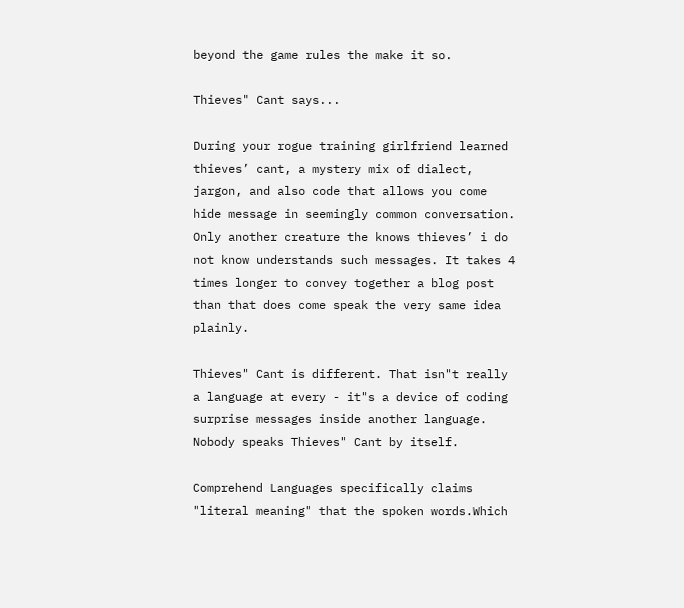beyond the game rules the make it so.

Thieves" Cant says...

During your rogue training girlfriend learned thieves’ cant, a mystery mix of dialect, jargon, and also code that allows you come hide message in seemingly common conversation. Only another creature the knows thieves’ i do not know understands such messages. It takes 4 times longer to convey together a blog post than that does come speak the very same idea plainly.

Thieves" Cant is different. That isn"t really a language at every - it"s a device of coding surprise messages inside another language. Nobody speaks Thieves" Cant by itself.

Comprehend Languages specifically claims "literal meaning" that the spoken words.Which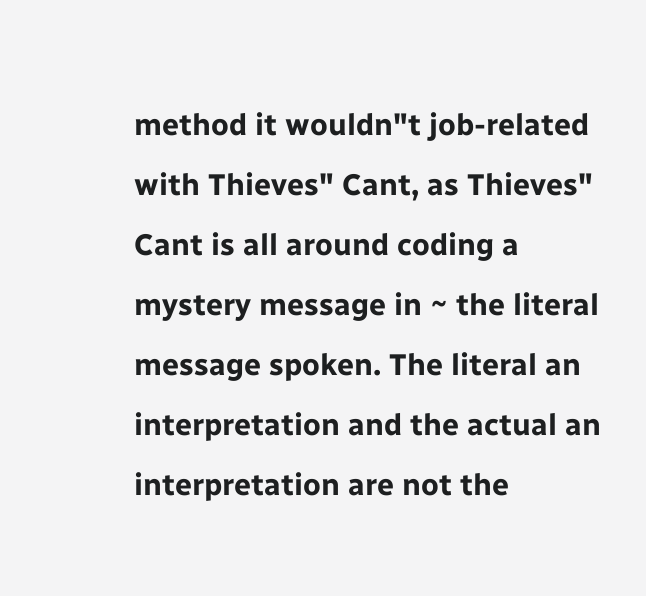method it wouldn"t job-related with Thieves" Cant, as Thieves" Cant is all around coding a mystery message in ~ the literal message spoken. The literal an interpretation and the actual an interpretation are not the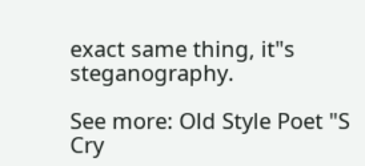exact same thing, it"s steganography.

See more: Old Style Poet "S Cry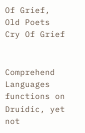Of Grief, Old Poets Cry Of Grief


Comprehend Languages functions on Druidic, yet not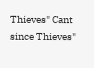Thieves" Cant since Thieves"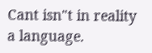Cant isn"t in reality a language.